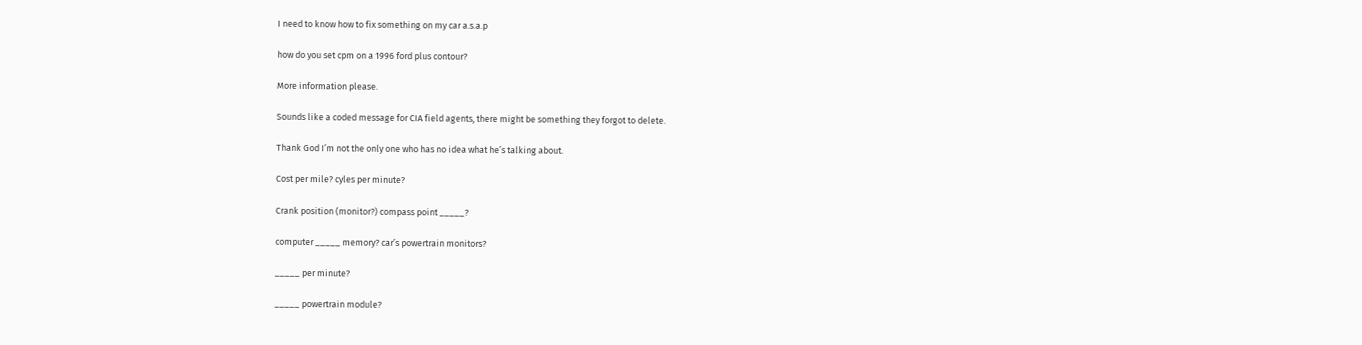I need to know how to fix something on my car a.s.a.p

how do you set cpm on a 1996 ford plus contour?

More information please.

Sounds like a coded message for CIA field agents, there might be something they forgot to delete.

Thank God I’m not the only one who has no idea what he’s talking about.

Cost per mile? cyles per minute?

Crank position (monitor?) compass point _____?

computer _____ memory? car’s powertrain monitors?

_____ per minute?

_____ powertrain module?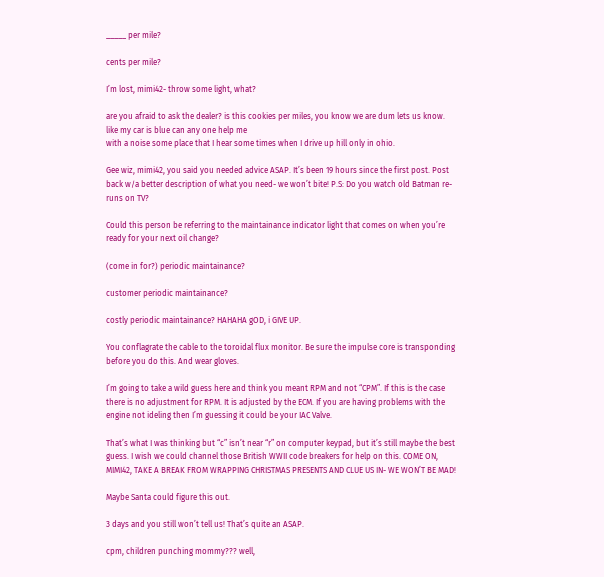_____ per mile?

cents per mile?

I’m lost, mimi42- throw some light, what?

are you afraid to ask the dealer? is this cookies per miles, you know we are dum lets us know. like my car is blue can any one help me
with a noise some place that I hear some times when I drive up hill only in ohio.

Gee wiz, mimi42, you said you needed advice ASAP. It’s been 19 hours since the first post. Post back w/a better description of what you need- we won’t bite! P.S: Do you watch old Batman re-runs on TV?

Could this person be referring to the maintainance indicator light that comes on when you’re ready for your next oil change?

(come in for?) periodic maintainance?

customer periodic maintainance?

costly periodic maintainance? HAHAHA gOD, i GIVE UP.

You conflagrate the cable to the toroidal flux monitor. Be sure the impulse core is transponding before you do this. And wear gloves.

I’m going to take a wild guess here and think you meant RPM and not “CPM”. If this is the case there is no adjustment for RPM. It is adjusted by the ECM. If you are having problems with the engine not ideling then I’m guessing it could be your IAC Valve.

That’s what I was thinking but “c” isn’t near “r” on computer keypad, but it’s still maybe the best guess. I wish we could channel those British WWII code breakers for help on this. COME ON, MIMI42, TAKE A BREAK FROM WRAPPING CHRISTMAS PRESENTS AND CLUE US IN- WE WON’T BE MAD!

Maybe Santa could figure this out.

3 days and you still won’t tell us! That’s quite an ASAP.

cpm, children punching mommy??? well,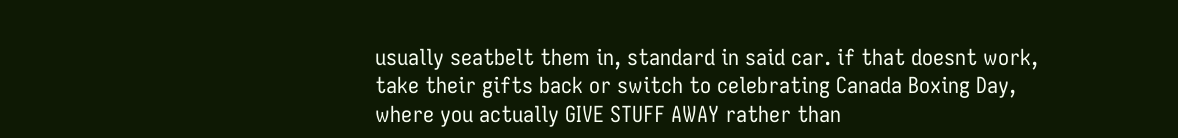usually seatbelt them in, standard in said car. if that doesnt work, take their gifts back or switch to celebrating Canada Boxing Day, where you actually GIVE STUFF AWAY rather than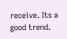receive. Its a good trend.